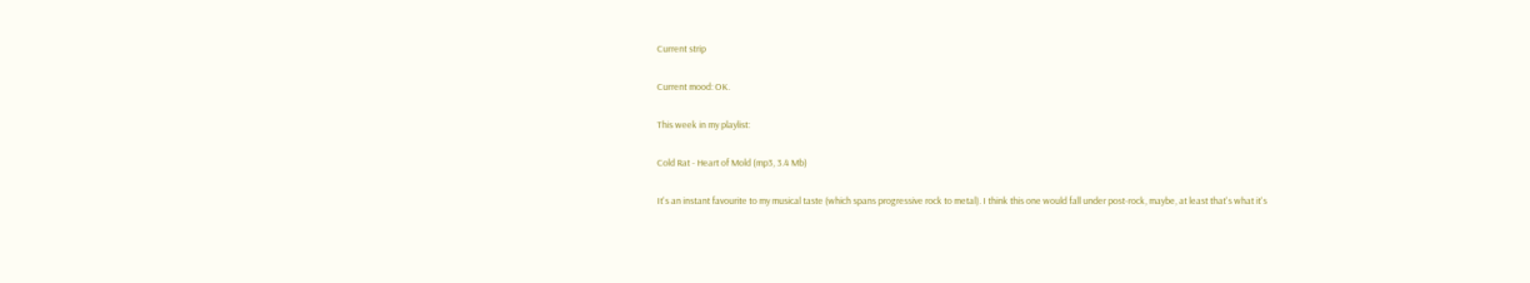Current strip

Current mood: OK.

This week in my playlist:

Cold Rat - Heart of Mold (mp3, 3.4 Mb)

It's an instant favourite to my musical taste (which spans progressive rock to metal). I think this one would fall under post-rock, maybe, at least that's what it's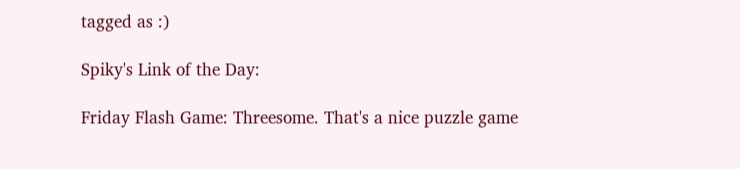tagged as :)

Spiky's Link of the Day:

Friday Flash Game: Threesome. That's a nice puzzle game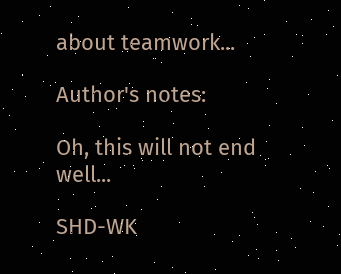about teamwork...

Author's notes:

Oh, this will not end well...

SHD-WK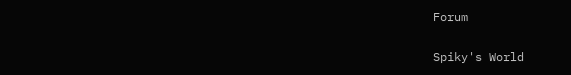Forum

Spiky's World